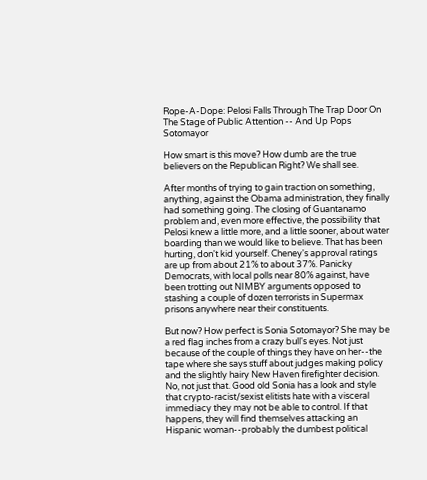Rope-A-Dope: Pelosi Falls Through The Trap Door On The Stage of Public Attention -- And Up Pops Sotomayor

How smart is this move? How dumb are the true believers on the Republican Right? We shall see.

After months of trying to gain traction on something, anything, against the Obama administration, they finally had something going. The closing of Guantanamo problem and, even more effective, the possibility that Pelosi knew a little more, and a little sooner, about water boarding than we would like to believe. That has been hurting, don't kid yourself. Cheney's approval ratings are up from about 21% to about 37%. Panicky Democrats, with local polls near 80% against, have been trotting out NIMBY arguments opposed to stashing a couple of dozen terrorists in Supermax prisons anywhere near their constituents.

But now? How perfect is Sonia Sotomayor? She may be a red flag inches from a crazy bull's eyes. Not just because of the couple of things they have on her--the tape where she says stuff about judges making policy and the slightly hairy New Haven firefighter decision. No, not just that. Good old Sonia has a look and style that crypto-racist/sexist elitists hate with a visceral immediacy they may not be able to control. If that happens, they will find themselves attacking an Hispanic woman--probably the dumbest political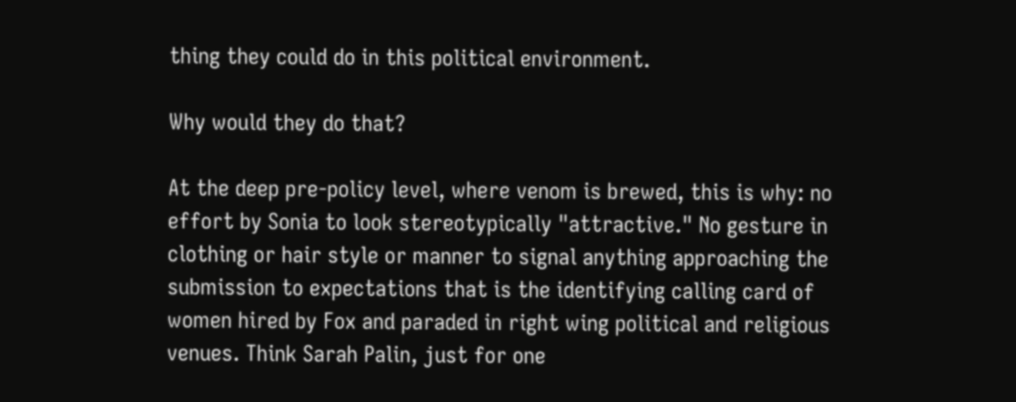thing they could do in this political environment.

Why would they do that?

At the deep pre-policy level, where venom is brewed, this is why: no effort by Sonia to look stereotypically "attractive." No gesture in clothing or hair style or manner to signal anything approaching the submission to expectations that is the identifying calling card of women hired by Fox and paraded in right wing political and religious venues. Think Sarah Palin, just for one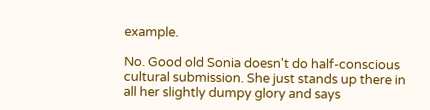example.

No. Good old Sonia doesn't do half-conscious cultural submission. She just stands up there in all her slightly dumpy glory and says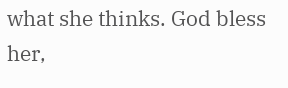what she thinks. God bless her,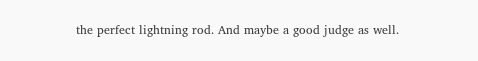the perfect lightning rod. And maybe a good judge as well.